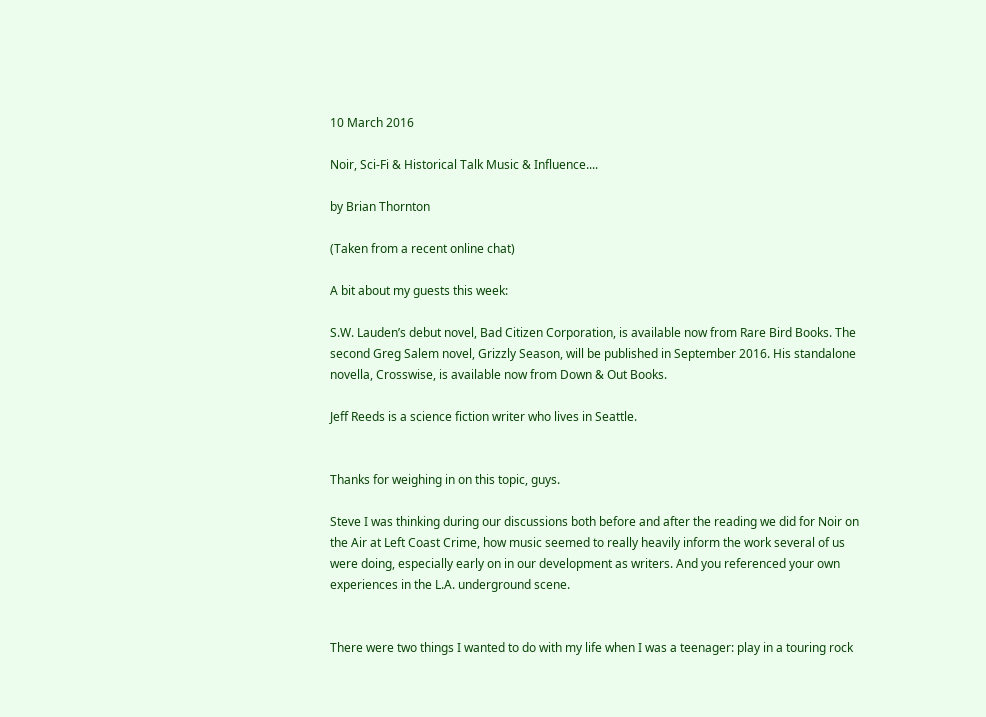10 March 2016

Noir, Sci-Fi & Historical Talk Music & Influence....

by Brian Thornton

(Taken from a recent online chat)

A bit about my guests this week:

S.W. Lauden’s debut novel, Bad Citizen Corporation, is available now from Rare Bird Books. The second Greg Salem novel, Grizzly Season, will be published in September 2016. His standalone novella, Crosswise, is available now from Down & Out Books.

Jeff Reeds is a science fiction writer who lives in Seattle.


Thanks for weighing in on this topic, guys.

Steve I was thinking during our discussions both before and after the reading we did for Noir on the Air at Left Coast Crime, how music seemed to really heavily inform the work several of us were doing, especially early on in our development as writers. And you referenced your own experiences in the L.A. underground scene.


There were two things I wanted to do with my life when I was a teenager: play in a touring rock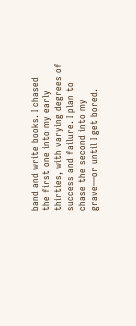band and write books. I chased the first one into my early thirties, with varying degrees of success and failure. I plan to chase the second into my grave—or until I get bored.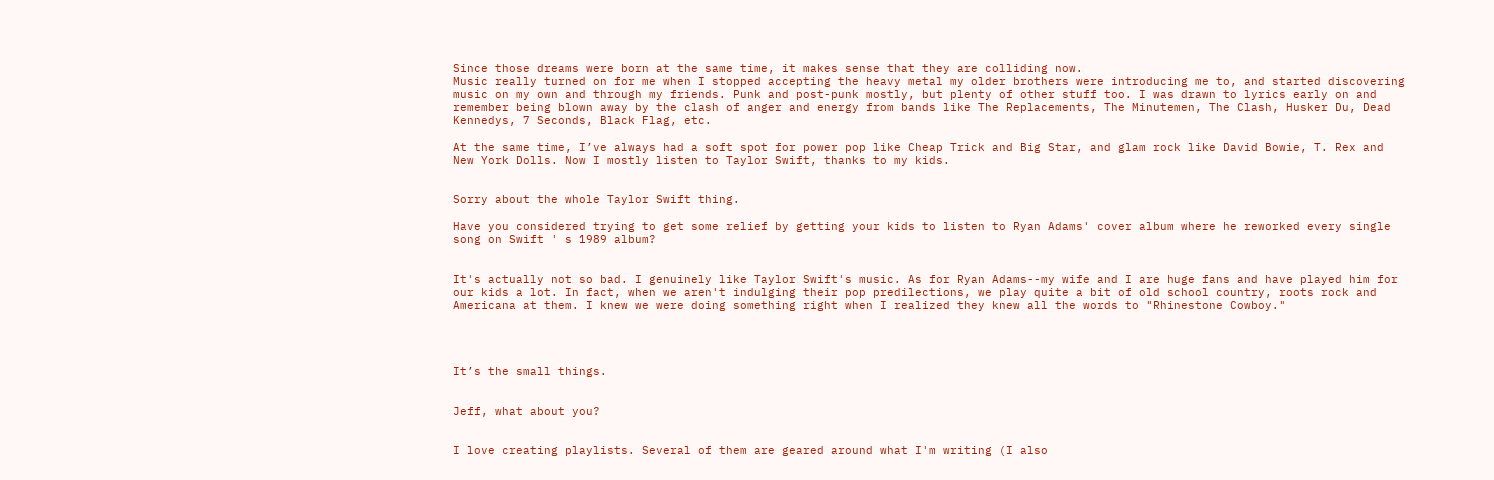Since those dreams were born at the same time, it makes sense that they are colliding now.
Music really turned on for me when I stopped accepting the heavy metal my older brothers were introducing me to, and started discovering music on my own and through my friends. Punk and post-punk mostly, but plenty of other stuff too. I was drawn to lyrics early on and remember being blown away by the clash of anger and energy from bands like The Replacements, The Minutemen, The Clash, Husker Du, Dead Kennedys, 7 Seconds, Black Flag, etc.

At the same time, I’ve always had a soft spot for power pop like Cheap Trick and Big Star, and glam rock like David Bowie, T. Rex and New York Dolls. Now I mostly listen to Taylor Swift, thanks to my kids.


Sorry about the whole Taylor Swift thing.

Have you considered trying to get some relief by getting your kids to listen to Ryan Adams' cover album where he reworked every single song on Swift ' s 1989 album?


It's actually not so bad. I genuinely like Taylor Swift's music. As for Ryan Adams--my wife and I are huge fans and have played him for our kids a lot. In fact, when we aren't indulging their pop predilections, we play quite a bit of old school country, roots rock and Americana at them. I knew we were doing something right when I realized they knew all the words to "Rhinestone Cowboy."




It’s the small things.


Jeff, what about you?


I love creating playlists. Several of them are geared around what I'm writing (I also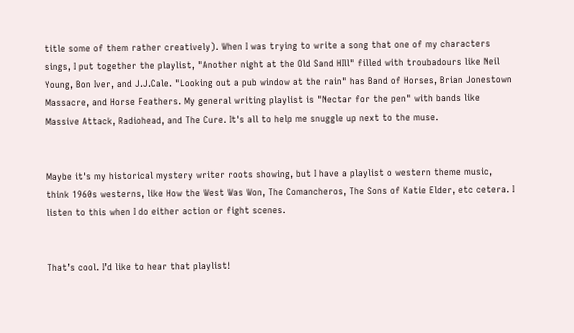title some of them rather creatively). When I was trying to write a song that one of my characters sings, I put together the playlist, "Another night at the Old Sand HIll" filled with troubadours like Neil Young, Bon Iver, and J.J.Cale. "Looking out a pub window at the rain" has Band of Horses, Brian Jonestown Massacre, and Horse Feathers. My general writing playlist is "Nectar for the pen" with bands like Massive Attack, Radiohead, and The Cure. It's all to help me snuggle up next to the muse.


Maybe it's my historical mystery writer roots showing, but I have a playlist o western theme music, think 1960s westerns, like How the West Was Won, The Comancheros, The Sons of Katie Elder, etc cetera. I listen to this when I do either action or fight scenes.


That’s cool. I’d like to hear that playlist!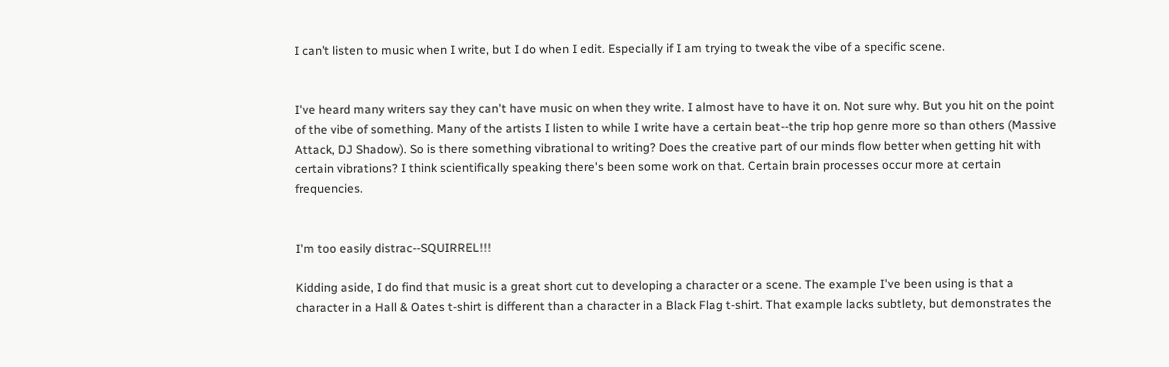I can’t listen to music when I write, but I do when I edit. Especially if I am trying to tweak the vibe of a specific scene.


I've heard many writers say they can't have music on when they write. I almost have to have it on. Not sure why. But you hit on the point of the vibe of something. Many of the artists I listen to while I write have a certain beat--the trip hop genre more so than others (Massive Attack, DJ Shadow). So is there something vibrational to writing? Does the creative part of our minds flow better when getting hit with certain vibrations? I think scientifically speaking there's been some work on that. Certain brain processes occur more at certain frequencies.


I'm too easily distrac--SQUIRREL!!!

Kidding aside, I do find that music is a great short cut to developing a character or a scene. The example I've been using is that a character in a Hall & Oates t-shirt is different than a character in a Black Flag t-shirt. That example lacks subtlety, but demonstrates the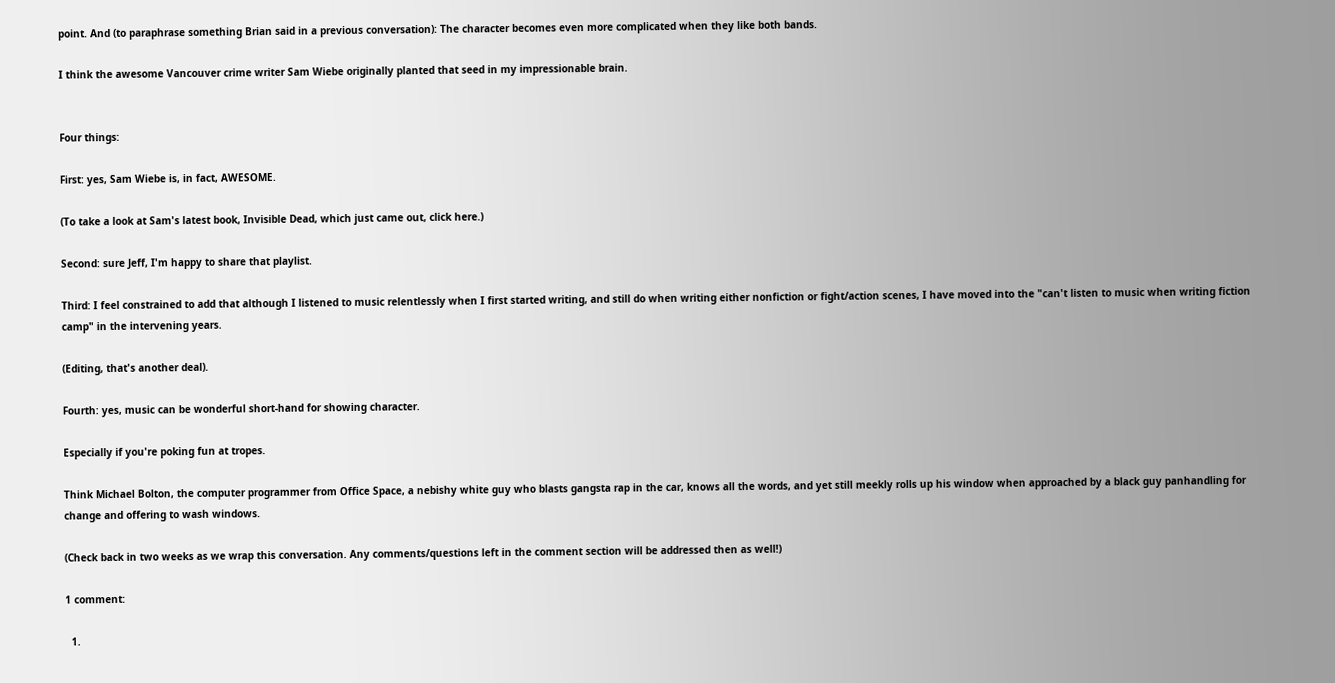point. And (to paraphrase something Brian said in a previous conversation): The character becomes even more complicated when they like both bands.

I think the awesome Vancouver crime writer Sam Wiebe originally planted that seed in my impressionable brain.


Four things:

First: yes, Sam Wiebe is, in fact, AWESOME.

(To take a look at Sam's latest book, Invisible Dead, which just came out, click here.)

Second: sure Jeff, I'm happy to share that playlist.

Third: I feel constrained to add that although I listened to music relentlessly when I first started writing, and still do when writing either nonfiction or fight/action scenes, I have moved into the "can't listen to music when writing fiction camp" in the intervening years.

(Editing, that's another deal).

Fourth: yes, music can be wonderful short-hand for showing character.

Especially if you're poking fun at tropes.

Think Michael Bolton, the computer programmer from Office Space, a nebishy white guy who blasts gangsta rap in the car, knows all the words, and yet still meekly rolls up his window when approached by a black guy panhandling for change and offering to wash windows.

(Check back in two weeks as we wrap this conversation. Any comments/questions left in the comment section will be addressed then as well!)

1 comment:

  1.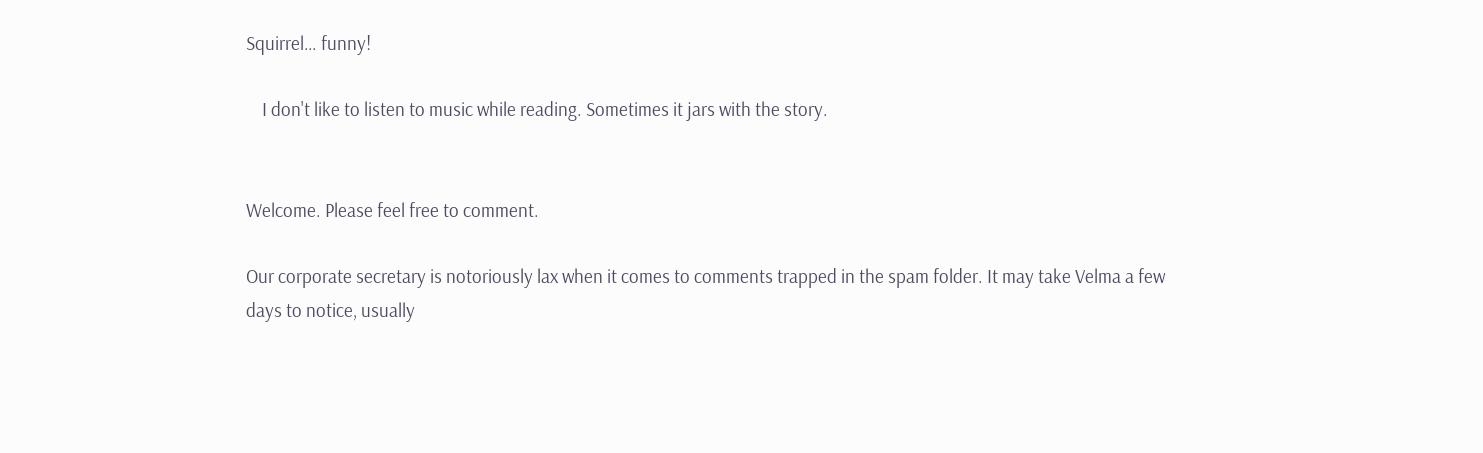Squirrel… funny!

    I don't like to listen to music while reading. Sometimes it jars with the story.


Welcome. Please feel free to comment.

Our corporate secretary is notoriously lax when it comes to comments trapped in the spam folder. It may take Velma a few days to notice, usually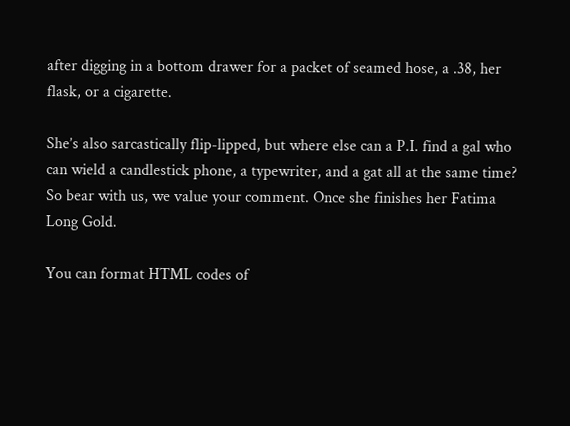after digging in a bottom drawer for a packet of seamed hose, a .38, her flask, or a cigarette.

She’s also sarcastically flip-lipped, but where else can a P.I. find a gal who can wield a candlestick phone, a typewriter, and a gat all at the same time? So bear with us, we value your comment. Once she finishes her Fatima Long Gold.

You can format HTML codes of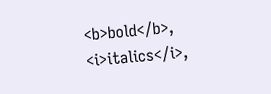<b>bold</b>, <i>italics</i>,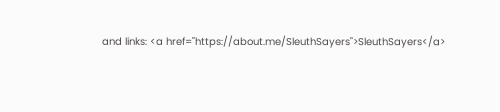and links: <a href="https://about.me/SleuthSayers">SleuthSayers</a>